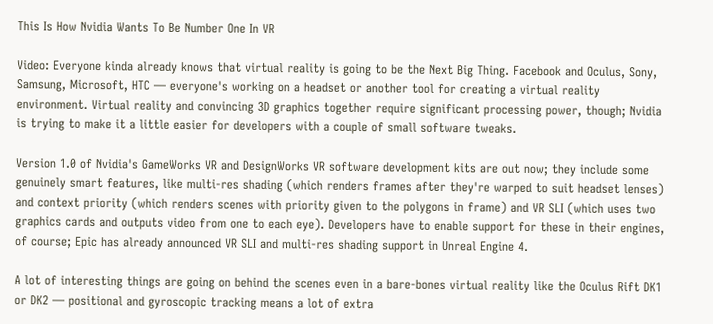This Is How Nvidia Wants To Be Number One In VR

Video: Everyone kinda already knows that virtual reality is going to be the Next Big Thing. Facebook and Oculus, Sony, Samsung, Microsoft, HTC — everyone's working on a headset or another tool for creating a virtual reality environment. Virtual reality and convincing 3D graphics together require significant processing power, though; Nvidia is trying to make it a little easier for developers with a couple of small software tweaks.

Version 1.0 of Nvidia's GameWorks VR and DesignWorks VR software development kits are out now; they include some genuinely smart features, like multi-res shading (which renders frames after they're warped to suit headset lenses) and context priority (which renders scenes with priority given to the polygons in frame) and VR SLI (which uses two graphics cards and outputs video from one to each eye). Developers have to enable support for these in their engines, of course; Epic has already announced VR SLI and multi-res shading support in Unreal Engine 4.

A lot of interesting things are going on behind the scenes even in a bare-bones virtual reality like the Oculus Rift DK1 or DK2 — positional and gyroscopic tracking means a lot of extra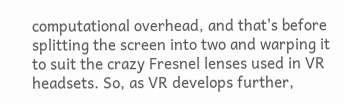computational overhead, and that's before splitting the screen into two and warping it to suit the crazy Fresnel lenses used in VR headsets. So, as VR develops further,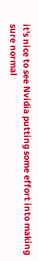it's nice to see Nvidia putting some effort into making sure normal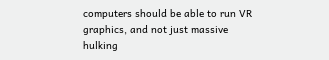computers should be able to run VR graphics, and not just massive hulking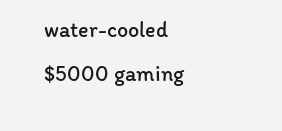water-cooled $5000 gaming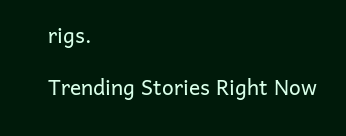rigs.

Trending Stories Right Now